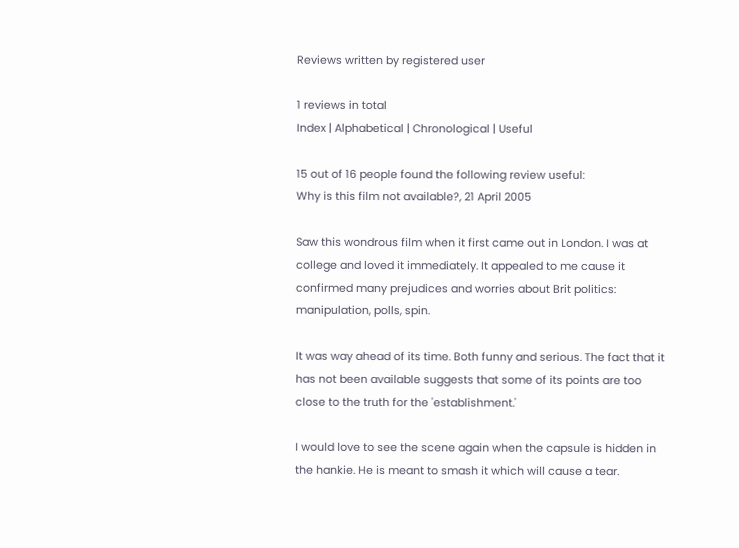Reviews written by registered user

1 reviews in total
Index | Alphabetical | Chronological | Useful

15 out of 16 people found the following review useful:
Why is this film not available?, 21 April 2005

Saw this wondrous film when it first came out in London. I was at college and loved it immediately. It appealed to me cause it confirmed many prejudices and worries about Brit politics: manipulation, polls, spin.

It was way ahead of its time. Both funny and serious. The fact that it has not been available suggests that some of its points are too close to the truth for the 'establishment.'

I would love to see the scene again when the capsule is hidden in the hankie. He is meant to smash it which will cause a tear.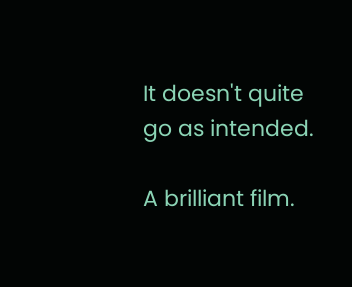It doesn't quite go as intended.

A brilliant film.